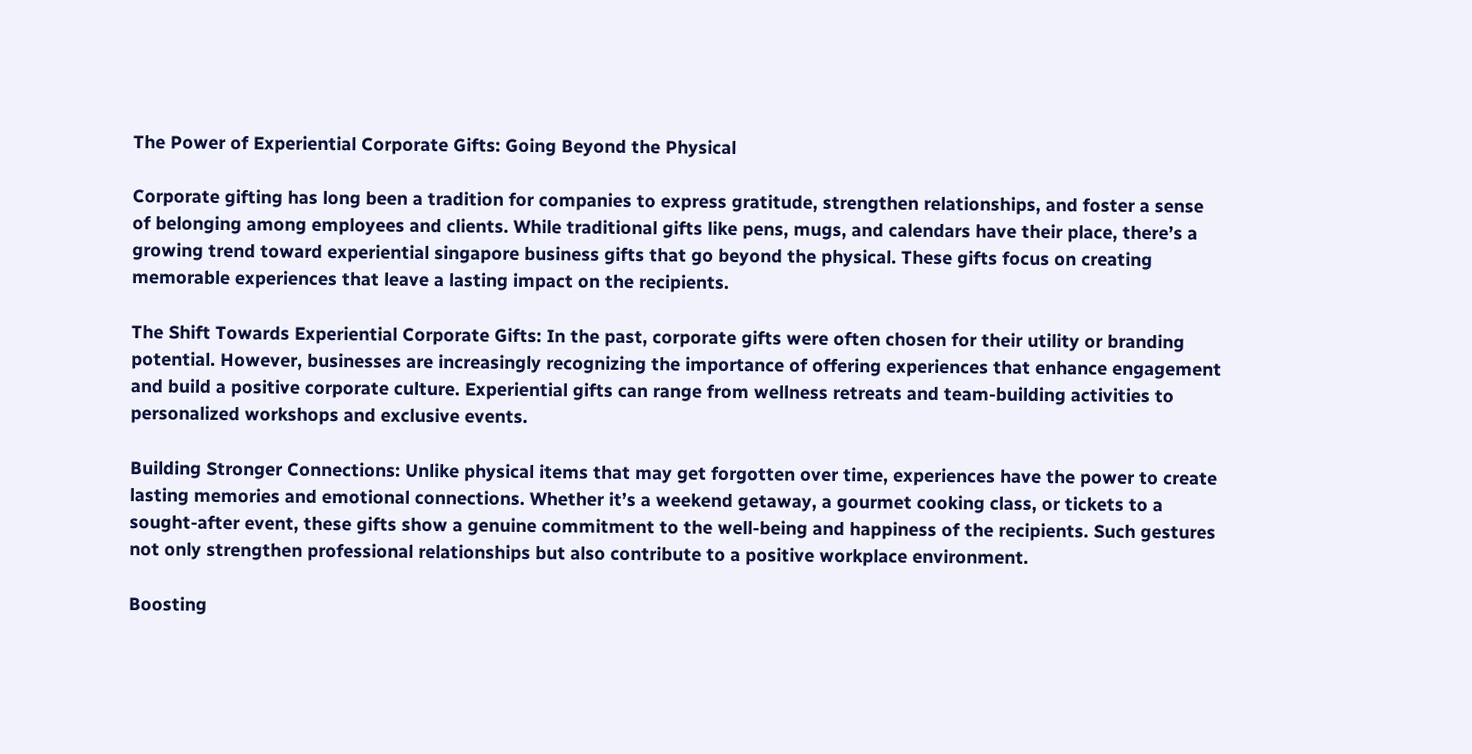The Power of Experiential Corporate Gifts: Going Beyond the Physical

Corporate gifting has long been a tradition for companies to express gratitude, strengthen relationships, and foster a sense of belonging among employees and clients. While traditional gifts like pens, mugs, and calendars have their place, there’s a growing trend toward experiential singapore business gifts that go beyond the physical. These gifts focus on creating memorable experiences that leave a lasting impact on the recipients.

The Shift Towards Experiential Corporate Gifts: In the past, corporate gifts were often chosen for their utility or branding potential. However, businesses are increasingly recognizing the importance of offering experiences that enhance engagement and build a positive corporate culture. Experiential gifts can range from wellness retreats and team-building activities to personalized workshops and exclusive events.

Building Stronger Connections: Unlike physical items that may get forgotten over time, experiences have the power to create lasting memories and emotional connections. Whether it’s a weekend getaway, a gourmet cooking class, or tickets to a sought-after event, these gifts show a genuine commitment to the well-being and happiness of the recipients. Such gestures not only strengthen professional relationships but also contribute to a positive workplace environment.

Boosting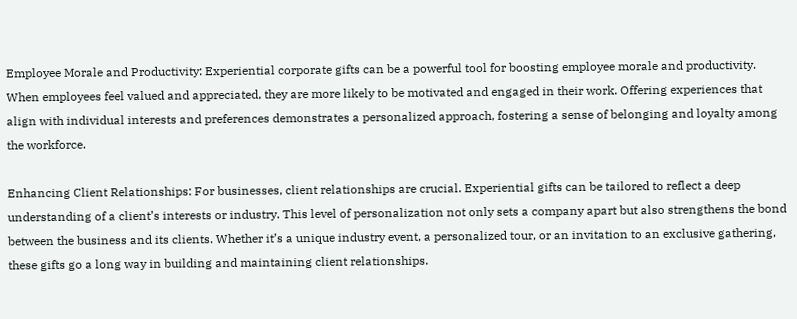Employee Morale and Productivity: Experiential corporate gifts can be a powerful tool for boosting employee morale and productivity. When employees feel valued and appreciated, they are more likely to be motivated and engaged in their work. Offering experiences that align with individual interests and preferences demonstrates a personalized approach, fostering a sense of belonging and loyalty among the workforce.

Enhancing Client Relationships: For businesses, client relationships are crucial. Experiential gifts can be tailored to reflect a deep understanding of a client’s interests or industry. This level of personalization not only sets a company apart but also strengthens the bond between the business and its clients. Whether it’s a unique industry event, a personalized tour, or an invitation to an exclusive gathering, these gifts go a long way in building and maintaining client relationships.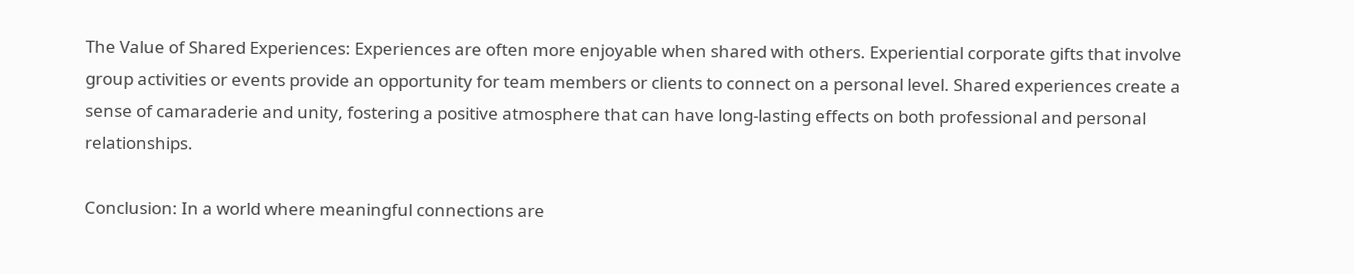The Value of Shared Experiences: Experiences are often more enjoyable when shared with others. Experiential corporate gifts that involve group activities or events provide an opportunity for team members or clients to connect on a personal level. Shared experiences create a sense of camaraderie and unity, fostering a positive atmosphere that can have long-lasting effects on both professional and personal relationships.

Conclusion: In a world where meaningful connections are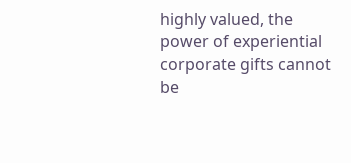highly valued, the power of experiential corporate gifts cannot be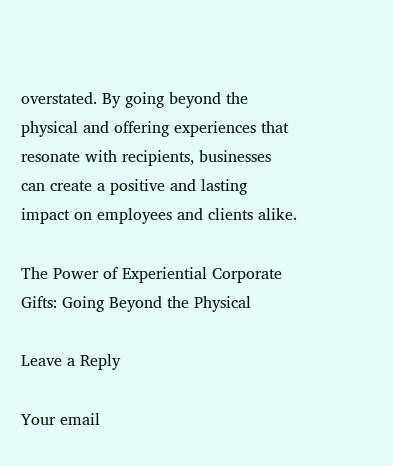overstated. By going beyond the physical and offering experiences that resonate with recipients, businesses can create a positive and lasting impact on employees and clients alike.

The Power of Experiential Corporate Gifts: Going Beyond the Physical

Leave a Reply

Your email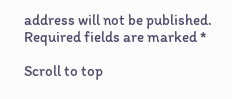address will not be published. Required fields are marked *

Scroll to top